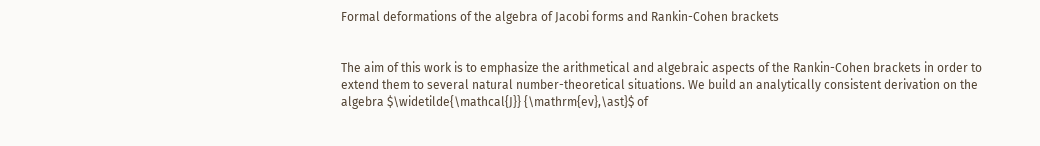Formal deformations of the algebra of Jacobi forms and Rankin-Cohen brackets


The aim of this work is to emphasize the arithmetical and algebraic aspects of the Rankin-Cohen brackets in order to extend them to several natural number-theoretical situations. We build an analytically consistent derivation on the algebra $\widetilde{\mathcal{J}} {\mathrm{ev},\ast}$ of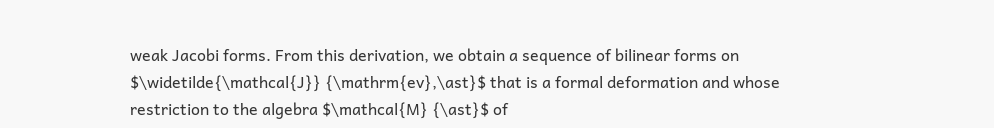weak Jacobi forms. From this derivation, we obtain a sequence of bilinear forms on $\widetilde{\mathcal{J}} {\mathrm{ev},\ast}$ that is a formal deformation and whose restriction to the algebra $\mathcal{M} {\ast}$ of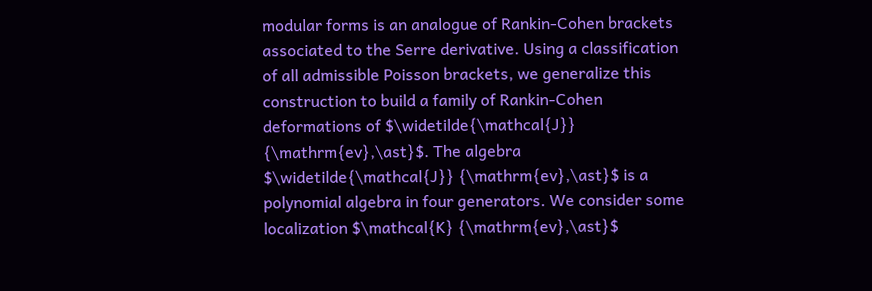modular forms is an analogue of Rankin-Cohen brackets associated to the Serre derivative. Using a classification of all admissible Poisson brackets, we generalize this construction to build a family of Rankin-Cohen deformations of $\widetilde{\mathcal{J}} {\mathrm{ev},\ast}$. The algebra $\widetilde{\mathcal{J}} {\mathrm{ev},\ast}$ is a polynomial algebra in four generators. We consider some localization $\mathcal{K} {\mathrm{ev},\ast}$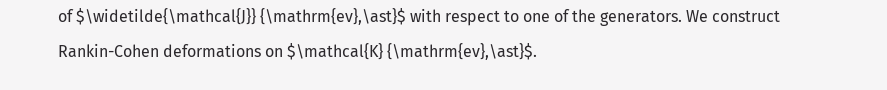of $\widetilde{\mathcal{J}} {\mathrm{ev},\ast}$ with respect to one of the generators. We construct Rankin-Cohen deformations on $\mathcal{K} {\mathrm{ev},\ast}$.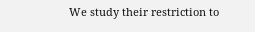We study their restriction to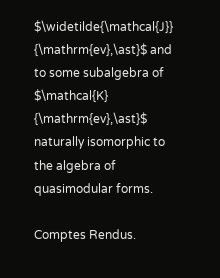$\widetilde{\mathcal{J}} {\mathrm{ev},\ast}$ and to some subalgebra of $\mathcal{K} {\mathrm{ev},\ast}$ naturally isomorphic to the algebra of quasimodular forms.

Comptes Rendus.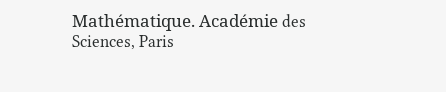Mathématique. Académie des Sciences, Paris